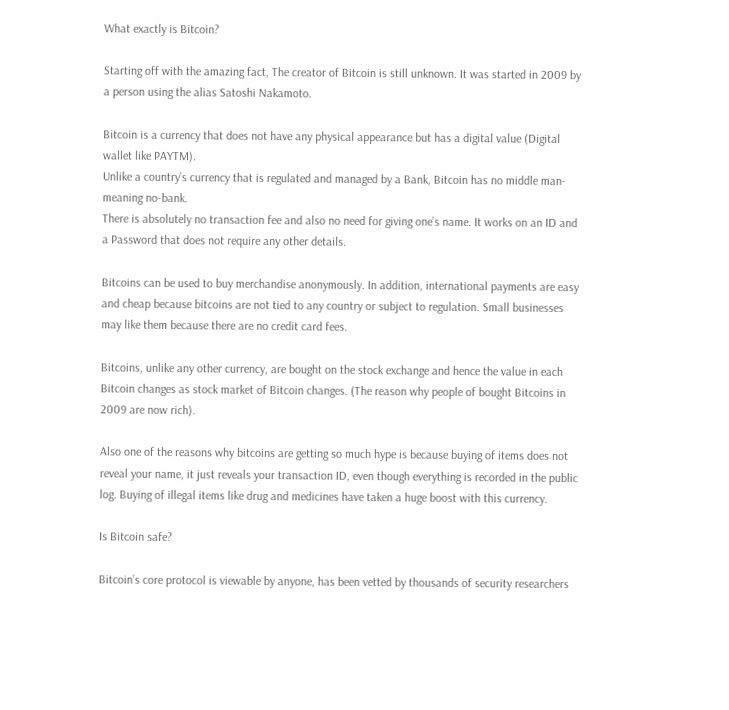What exactly is Bitcoin?

Starting off with the amazing fact, The creator of Bitcoin is still unknown. It was started in 2009 by a person using the alias Satoshi Nakamoto.

Bitcoin is a currency that does not have any physical appearance but has a digital value (Digital wallet like PAYTM).
Unlike a country’s currency that is regulated and managed by a Bank, Bitcoin has no middle man- meaning no-bank.
There is absolutely no transaction fee and also no need for giving one’s name. It works on an ID and a Password that does not require any other details.

Bitcoins can be used to buy merchandise anonymously. In addition, international payments are easy and cheap because bitcoins are not tied to any country or subject to regulation. Small businesses may like them because there are no credit card fees.

Bitcoins, unlike any other currency, are bought on the stock exchange and hence the value in each Bitcoin changes as stock market of Bitcoin changes. (The reason why people of bought Bitcoins in 2009 are now rich).

Also one of the reasons why bitcoins are getting so much hype is because buying of items does not reveal your name, it just reveals your transaction ID, even though everything is recorded in the public log. Buying of illegal items like drug and medicines have taken a huge boost with this currency.

Is Bitcoin safe?

Bitcoin’s core protocol is viewable by anyone, has been vetted by thousands of security researchers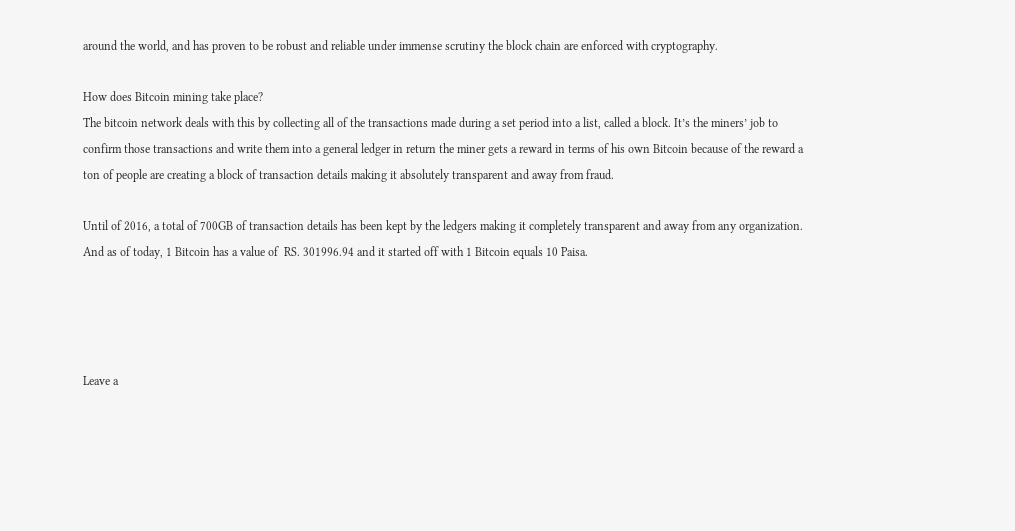around the world, and has proven to be robust and reliable under immense scrutiny the block chain are enforced with cryptography.

How does Bitcoin mining take place?
The bitcoin network deals with this by collecting all of the transactions made during a set period into a list, called a block. It’s the miners’ job to confirm those transactions and write them into a general ledger in return the miner gets a reward in terms of his own Bitcoin because of the reward a ton of people are creating a block of transaction details making it absolutely transparent and away from fraud.

Until of 2016, a total of 700GB of transaction details has been kept by the ledgers making it completely transparent and away from any organization.
And as of today, 1 Bitcoin has a value of  RS. 301996.94 and it started off with 1 Bitcoin equals 10 Paisa.




Leave a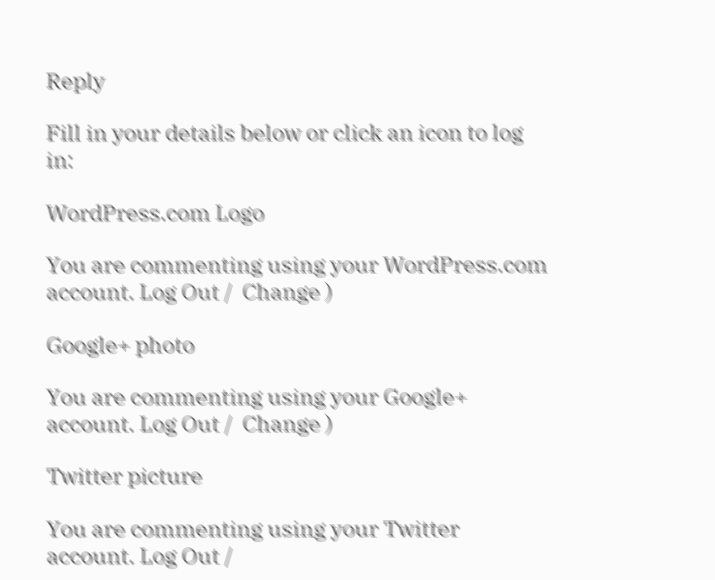Reply

Fill in your details below or click an icon to log in:

WordPress.com Logo

You are commenting using your WordPress.com account. Log Out /  Change )

Google+ photo

You are commenting using your Google+ account. Log Out /  Change )

Twitter picture

You are commenting using your Twitter account. Log Out /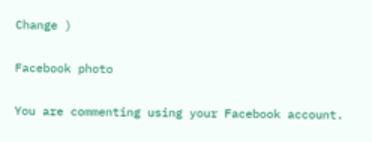Change )

Facebook photo

You are commenting using your Facebook account.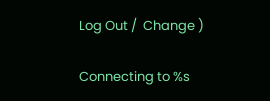Log Out /  Change )

Connecting to %s